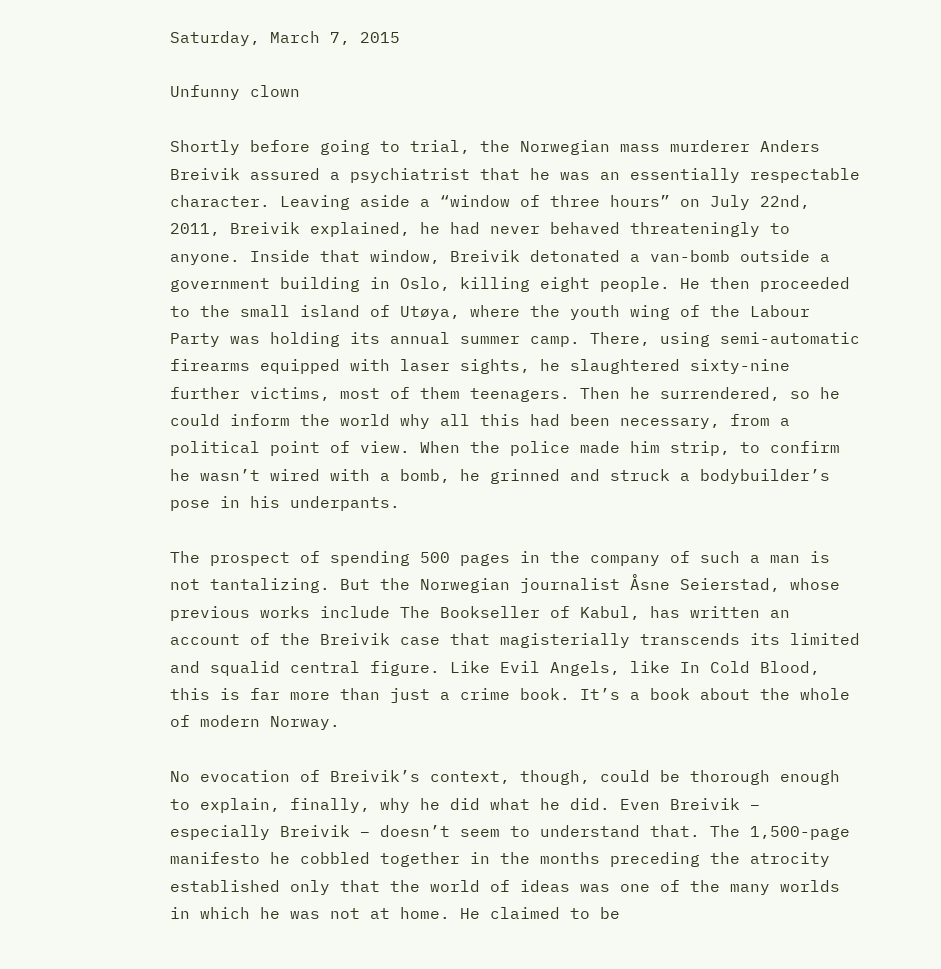Saturday, March 7, 2015

Unfunny clown

Shortly before going to trial, the Norwegian mass murderer Anders Breivik assured a psychiatrist that he was an essentially respectable character. Leaving aside a “window of three hours” on July 22nd, 2011, Breivik explained, he had never behaved threateningly to anyone. Inside that window, Breivik detonated a van-bomb outside a government building in Oslo, killing eight people. He then proceeded to the small island of Utøya, where the youth wing of the Labour Party was holding its annual summer camp. There, using semi-automatic firearms equipped with laser sights, he slaughtered sixty-nine further victims, most of them teenagers. Then he surrendered, so he could inform the world why all this had been necessary, from a political point of view. When the police made him strip, to confirm he wasn’t wired with a bomb, he grinned and struck a bodybuilder’s pose in his underpants.

The prospect of spending 500 pages in the company of such a man is not tantalizing. But the Norwegian journalist Åsne Seierstad, whose previous works include The Bookseller of Kabul, has written an account of the Breivik case that magisterially transcends its limited and squalid central figure. Like Evil Angels, like In Cold Blood, this is far more than just a crime book. It’s a book about the whole of modern Norway.

No evocation of Breivik’s context, though, could be thorough enough to explain, finally, why he did what he did. Even Breivik – especially Breivik – doesn’t seem to understand that. The 1,500-page manifesto he cobbled together in the months preceding the atrocity established only that the world of ideas was one of the many worlds in which he was not at home. He claimed to be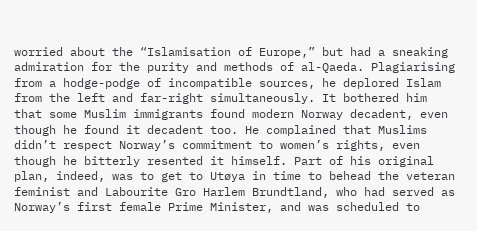worried about the “Islamisation of Europe,” but had a sneaking admiration for the purity and methods of al-Qaeda. Plagiarising from a hodge-podge of incompatible sources, he deplored Islam from the left and far-right simultaneously. It bothered him that some Muslim immigrants found modern Norway decadent, even though he found it decadent too. He complained that Muslims didn’t respect Norway’s commitment to women’s rights, even though he bitterly resented it himself. Part of his original plan, indeed, was to get to Utøya in time to behead the veteran feminist and Labourite Gro Harlem Brundtland, who had served as Norway’s first female Prime Minister, and was scheduled to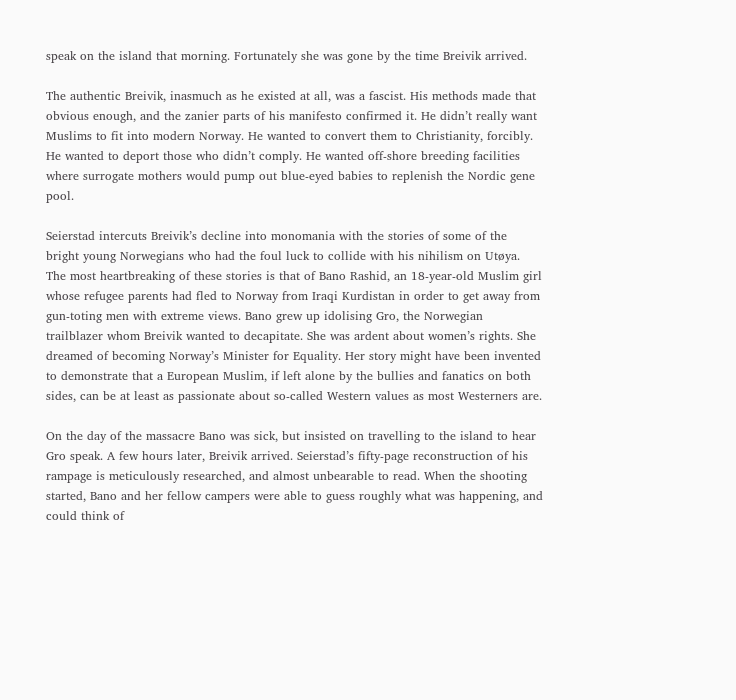speak on the island that morning. Fortunately she was gone by the time Breivik arrived.

The authentic Breivik, inasmuch as he existed at all, was a fascist. His methods made that obvious enough, and the zanier parts of his manifesto confirmed it. He didn’t really want Muslims to fit into modern Norway. He wanted to convert them to Christianity, forcibly. He wanted to deport those who didn’t comply. He wanted off-shore breeding facilities where surrogate mothers would pump out blue-eyed babies to replenish the Nordic gene pool.

Seierstad intercuts Breivik’s decline into monomania with the stories of some of the bright young Norwegians who had the foul luck to collide with his nihilism on Utøya. The most heartbreaking of these stories is that of Bano Rashid, an 18-year-old Muslim girl whose refugee parents had fled to Norway from Iraqi Kurdistan in order to get away from gun-toting men with extreme views. Bano grew up idolising Gro, the Norwegian trailblazer whom Breivik wanted to decapitate. She was ardent about women’s rights. She dreamed of becoming Norway’s Minister for Equality. Her story might have been invented to demonstrate that a European Muslim, if left alone by the bullies and fanatics on both sides, can be at least as passionate about so-called Western values as most Westerners are.

On the day of the massacre Bano was sick, but insisted on travelling to the island to hear Gro speak. A few hours later, Breivik arrived. Seierstad’s fifty-page reconstruction of his rampage is meticulously researched, and almost unbearable to read. When the shooting started, Bano and her fellow campers were able to guess roughly what was happening, and could think of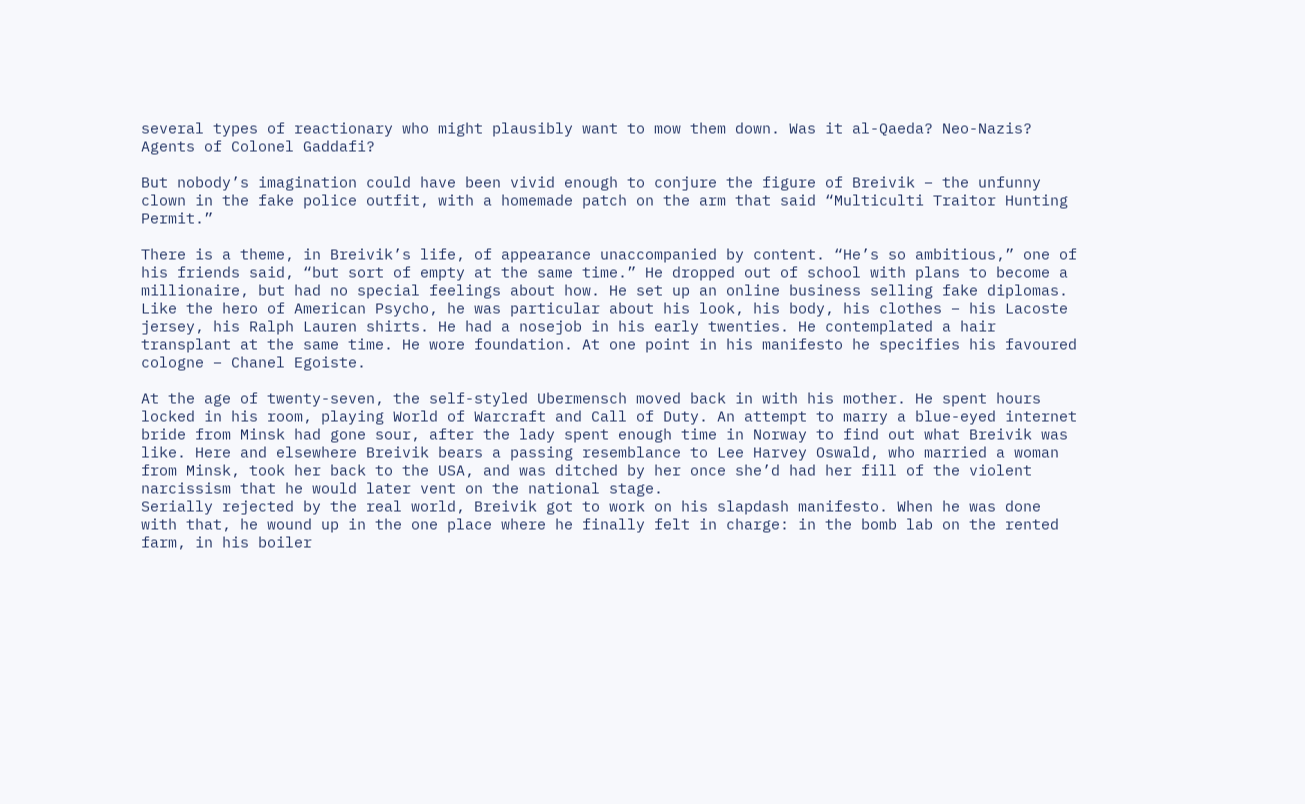several types of reactionary who might plausibly want to mow them down. Was it al-Qaeda? Neo-Nazis? Agents of Colonel Gaddafi?

But nobody’s imagination could have been vivid enough to conjure the figure of Breivik – the unfunny clown in the fake police outfit, with a homemade patch on the arm that said “Multiculti Traitor Hunting Permit.”

There is a theme, in Breivik’s life, of appearance unaccompanied by content. “He’s so ambitious,” one of his friends said, “but sort of empty at the same time.” He dropped out of school with plans to become a millionaire, but had no special feelings about how. He set up an online business selling fake diplomas. Like the hero of American Psycho, he was particular about his look, his body, his clothes – his Lacoste jersey, his Ralph Lauren shirts. He had a nosejob in his early twenties. He contemplated a hair transplant at the same time. He wore foundation. At one point in his manifesto he specifies his favoured cologne – Chanel Egoiste.

At the age of twenty-seven, the self-styled Ubermensch moved back in with his mother. He spent hours locked in his room, playing World of Warcraft and Call of Duty. An attempt to marry a blue-eyed internet bride from Minsk had gone sour, after the lady spent enough time in Norway to find out what Breivik was like. Here and elsewhere Breivik bears a passing resemblance to Lee Harvey Oswald, who married a woman from Minsk, took her back to the USA, and was ditched by her once she’d had her fill of the violent narcissism that he would later vent on the national stage.
Serially rejected by the real world, Breivik got to work on his slapdash manifesto. When he was done with that, he wound up in the one place where he finally felt in charge: in the bomb lab on the rented farm, in his boiler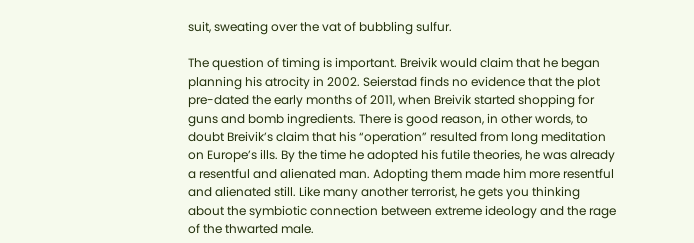suit, sweating over the vat of bubbling sulfur.

The question of timing is important. Breivik would claim that he began planning his atrocity in 2002. Seierstad finds no evidence that the plot pre-dated the early months of 2011, when Breivik started shopping for guns and bomb ingredients. There is good reason, in other words, to doubt Breivik’s claim that his “operation” resulted from long meditation on Europe’s ills. By the time he adopted his futile theories, he was already a resentful and alienated man. Adopting them made him more resentful and alienated still. Like many another terrorist, he gets you thinking about the symbiotic connection between extreme ideology and the rage of the thwarted male.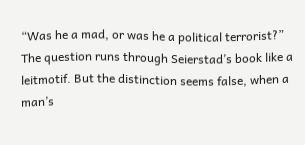“Was he a mad, or was he a political terrorist?” The question runs through Seierstad’s book like a leitmotif. But the distinction seems false, when a man’s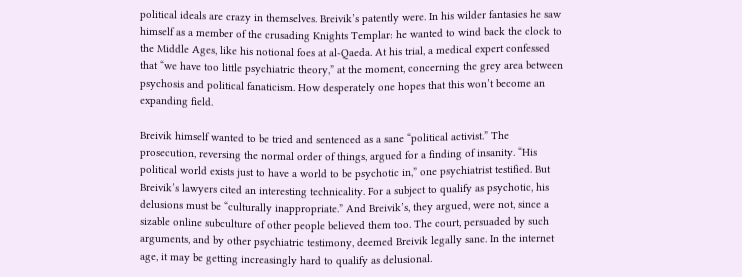political ideals are crazy in themselves. Breivik’s patently were. In his wilder fantasies he saw himself as a member of the crusading Knights Templar: he wanted to wind back the clock to the Middle Ages, like his notional foes at al-Qaeda. At his trial, a medical expert confessed that “we have too little psychiatric theory,” at the moment, concerning the grey area between psychosis and political fanaticism. How desperately one hopes that this won’t become an expanding field.

Breivik himself wanted to be tried and sentenced as a sane “political activist.” The prosecution, reversing the normal order of things, argued for a finding of insanity. “His political world exists just to have a world to be psychotic in,” one psychiatrist testified. But Breivik’s lawyers cited an interesting technicality. For a subject to qualify as psychotic, his delusions must be “culturally inappropriate.” And Breivik’s, they argued, were not, since a sizable online subculture of other people believed them too. The court, persuaded by such arguments, and by other psychiatric testimony, deemed Breivik legally sane. In the internet age, it may be getting increasingly hard to qualify as delusional.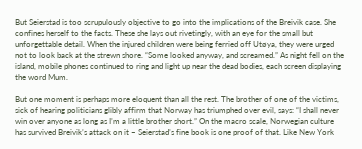But Seierstad is too scrupulously objective to go into the implications of the Breivik case. She confines herself to the facts. These she lays out rivetingly, with an eye for the small but unforgettable detail. When the injured children were being ferried off Utøya, they were urged not to look back at the strewn shore. “Some looked anyway, and screamed.” As night fell on the island, mobile phones continued to ring and light up near the dead bodies, each screen displaying the word Mum.

But one moment is perhaps more eloquent than all the rest. The brother of one of the victims, sick of hearing politicians glibly affirm that Norway has triumphed over evil, says: “I shall never win over anyone as long as I’m a little brother short.” On the macro scale, Norwegian culture has survived Breivik’s attack on it – Seierstad’s fine book is one proof of that. Like New York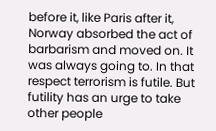before it, like Paris after it, Norway absorbed the act of barbarism and moved on. It was always going to. In that respect terrorism is futile. But futility has an urge to take other people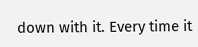down with it. Every time it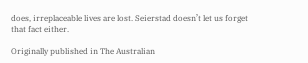does, irreplaceable lives are lost. Seierstad doesn’t let us forget that fact either.

Originally published in The Australian